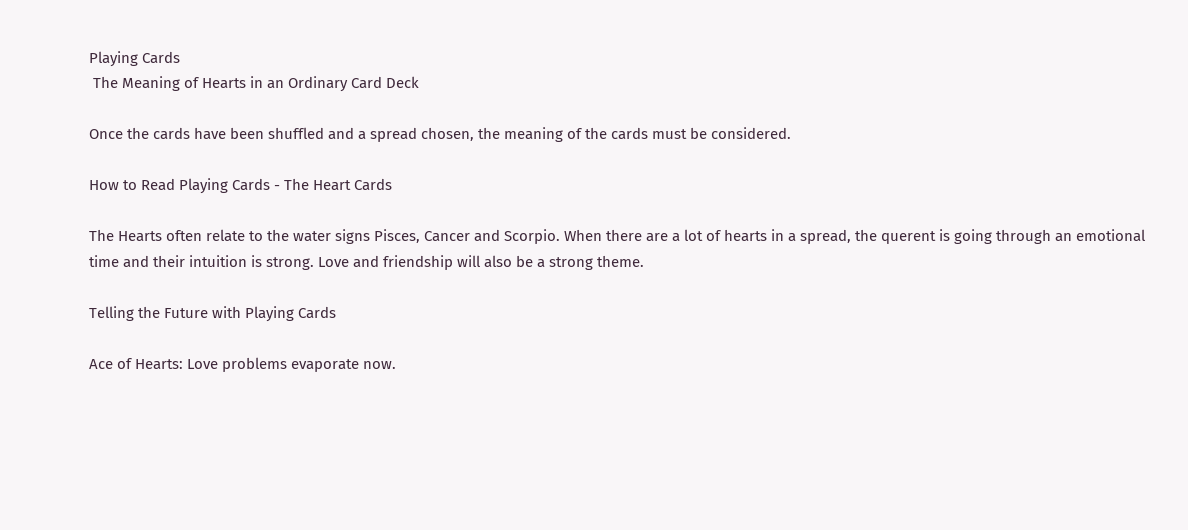Playing Cards
 The Meaning of Hearts in an Ordinary Card Deck

Once the cards have been shuffled and a spread chosen, the meaning of the cards must be considered.

How to Read Playing Cards - The Heart Cards

The Hearts often relate to the water signs Pisces, Cancer and Scorpio. When there are a lot of hearts in a spread, the querent is going through an emotional time and their intuition is strong. Love and friendship will also be a strong theme.

Telling the Future with Playing Cards

Ace of Hearts: Love problems evaporate now.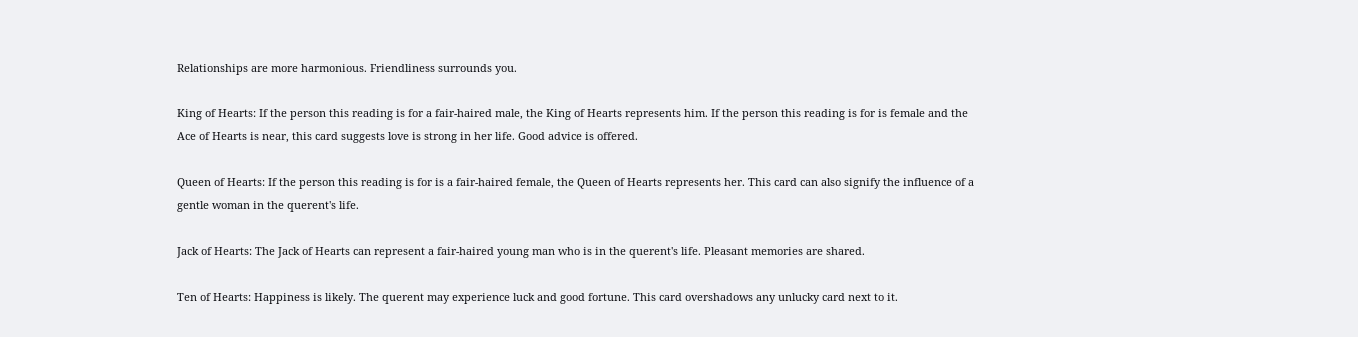Relationships are more harmonious. Friendliness surrounds you.

King of Hearts: If the person this reading is for a fair-haired male, the King of Hearts represents him. If the person this reading is for is female and the Ace of Hearts is near, this card suggests love is strong in her life. Good advice is offered.

Queen of Hearts: If the person this reading is for is a fair-haired female, the Queen of Hearts represents her. This card can also signify the influence of a gentle woman in the querent's life.

Jack of Hearts: The Jack of Hearts can represent a fair-haired young man who is in the querent's life. Pleasant memories are shared.

Ten of Hearts: Happiness is likely. The querent may experience luck and good fortune. This card overshadows any unlucky card next to it.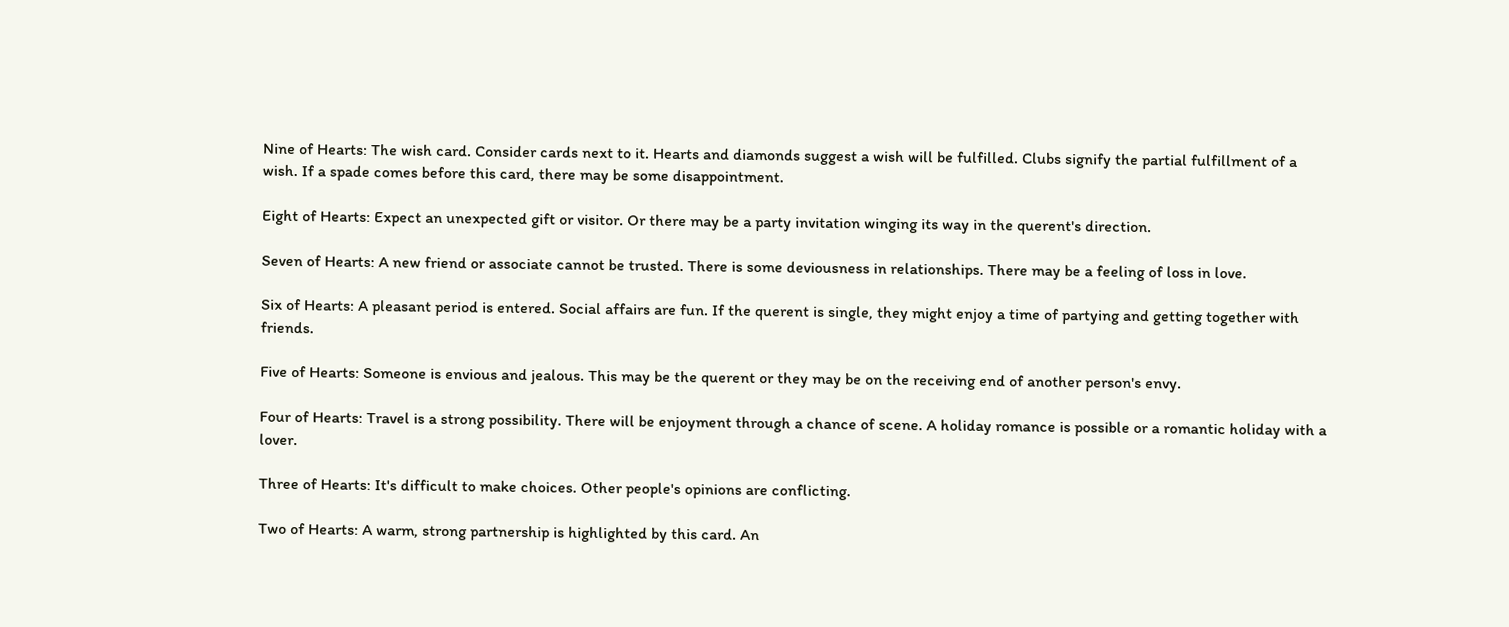Nine of Hearts: The wish card. Consider cards next to it. Hearts and diamonds suggest a wish will be fulfilled. Clubs signify the partial fulfillment of a wish. If a spade comes before this card, there may be some disappointment.

Eight of Hearts: Expect an unexpected gift or visitor. Or there may be a party invitation winging its way in the querent's direction.

Seven of Hearts: A new friend or associate cannot be trusted. There is some deviousness in relationships. There may be a feeling of loss in love.

Six of Hearts: A pleasant period is entered. Social affairs are fun. If the querent is single, they might enjoy a time of partying and getting together with friends.

Five of Hearts: Someone is envious and jealous. This may be the querent or they may be on the receiving end of another person's envy.

Four of Hearts: Travel is a strong possibility. There will be enjoyment through a chance of scene. A holiday romance is possible or a romantic holiday with a lover.

Three of Hearts: It's difficult to make choices. Other people's opinions are conflicting.

Two of Hearts: A warm, strong partnership is highlighted by this card. An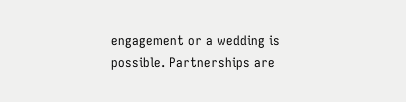engagement or a wedding is possible. Partnerships are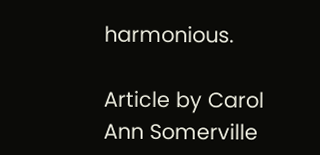harmonious.

Article by Carol Ann Somerville